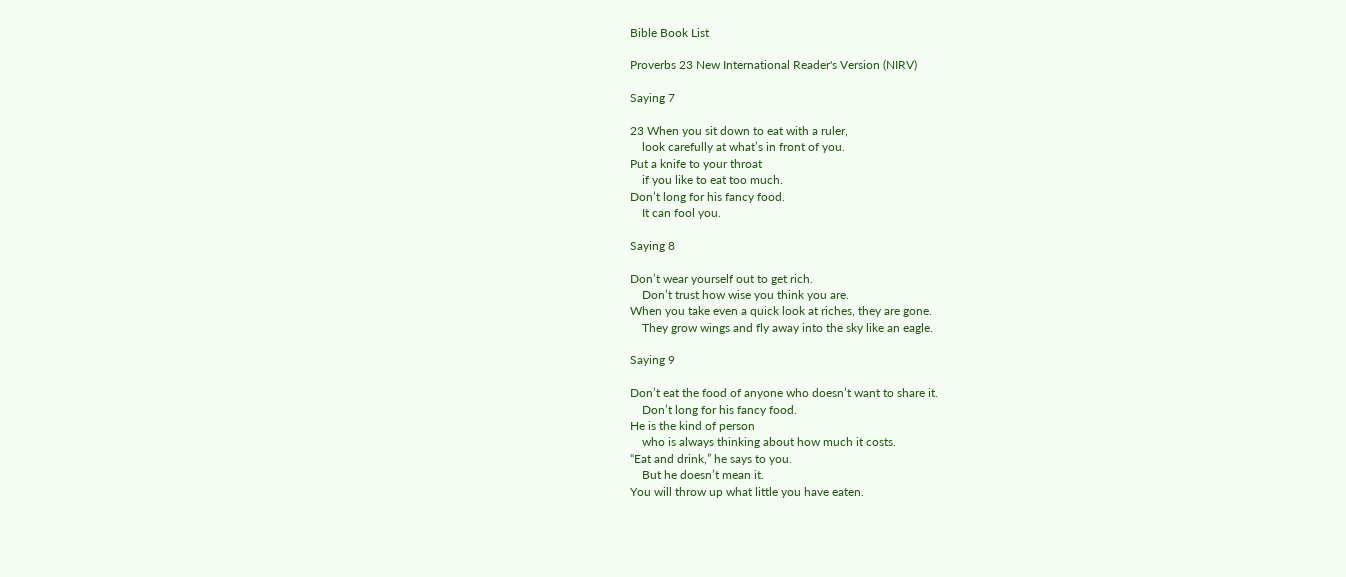Bible Book List

Proverbs 23 New International Reader's Version (NIRV)

Saying 7

23 When you sit down to eat with a ruler,
    look carefully at what’s in front of you.
Put a knife to your throat
    if you like to eat too much.
Don’t long for his fancy food.
    It can fool you.

Saying 8

Don’t wear yourself out to get rich.
    Don’t trust how wise you think you are.
When you take even a quick look at riches, they are gone.
    They grow wings and fly away into the sky like an eagle.

Saying 9

Don’t eat the food of anyone who doesn’t want to share it.
    Don’t long for his fancy food.
He is the kind of person
    who is always thinking about how much it costs.
“Eat and drink,” he says to you.
    But he doesn’t mean it.
You will throw up what little you have eaten.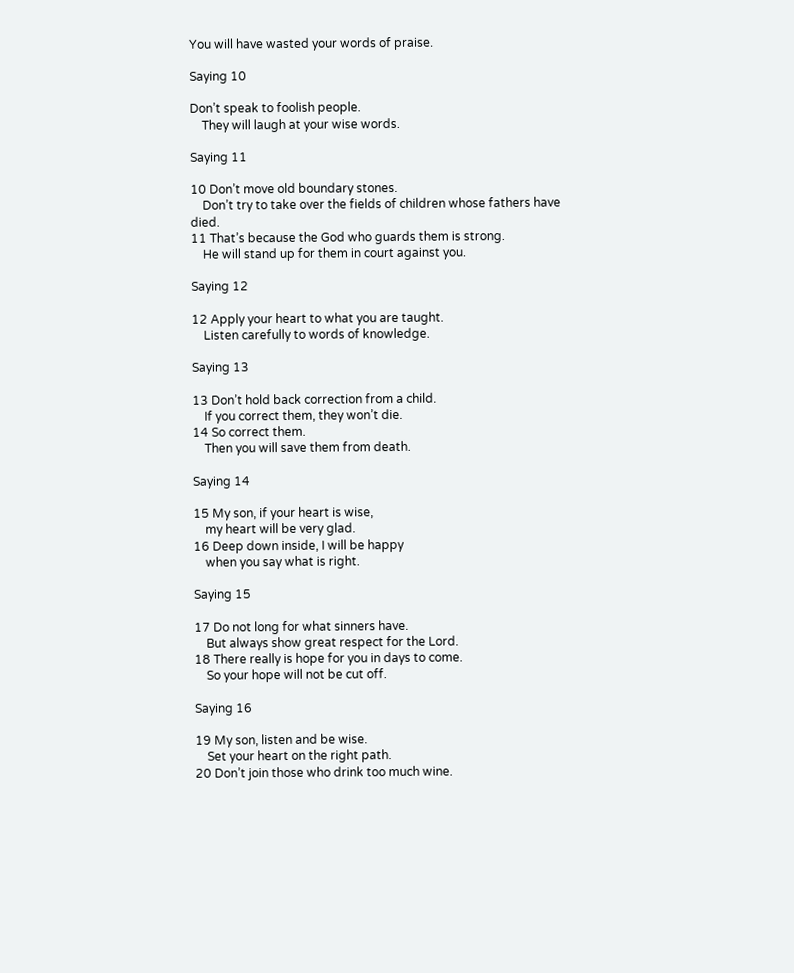You will have wasted your words of praise.

Saying 10

Don’t speak to foolish people.
    They will laugh at your wise words.

Saying 11

10 Don’t move old boundary stones.
    Don’t try to take over the fields of children whose fathers have died.
11 That’s because the God who guards them is strong.
    He will stand up for them in court against you.

Saying 12

12 Apply your heart to what you are taught.
    Listen carefully to words of knowledge.

Saying 13

13 Don’t hold back correction from a child.
    If you correct them, they won’t die.
14 So correct them.
    Then you will save them from death.

Saying 14

15 My son, if your heart is wise,
    my heart will be very glad.
16 Deep down inside, I will be happy
    when you say what is right.

Saying 15

17 Do not long for what sinners have.
    But always show great respect for the Lord.
18 There really is hope for you in days to come.
    So your hope will not be cut off.

Saying 16

19 My son, listen and be wise.
    Set your heart on the right path.
20 Don’t join those who drink too much wine.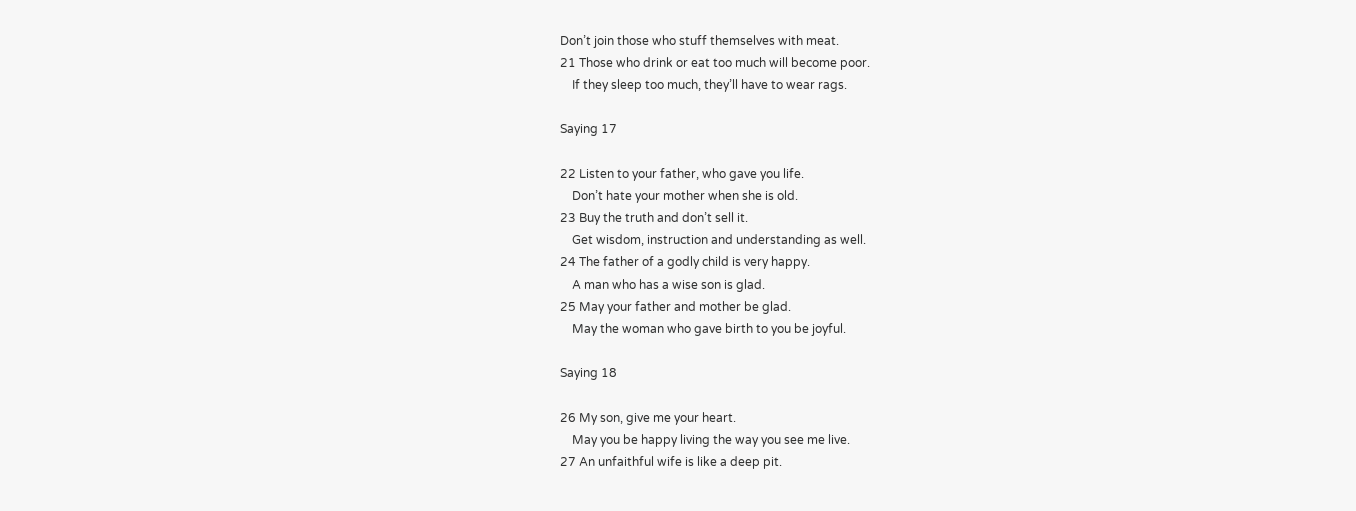Don’t join those who stuff themselves with meat.
21 Those who drink or eat too much will become poor.
    If they sleep too much, they’ll have to wear rags.

Saying 17

22 Listen to your father, who gave you life.
    Don’t hate your mother when she is old.
23 Buy the truth and don’t sell it.
    Get wisdom, instruction and understanding as well.
24 The father of a godly child is very happy.
    A man who has a wise son is glad.
25 May your father and mother be glad.
    May the woman who gave birth to you be joyful.

Saying 18

26 My son, give me your heart.
    May you be happy living the way you see me live.
27 An unfaithful wife is like a deep pit.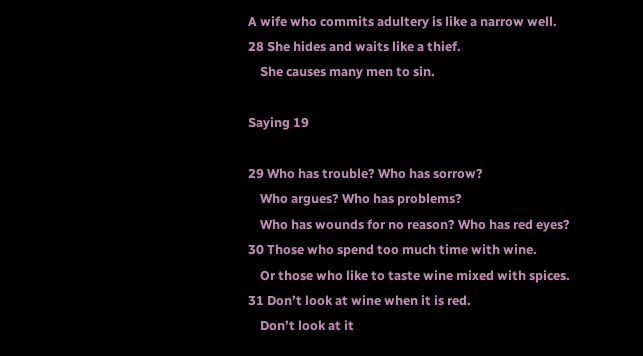A wife who commits adultery is like a narrow well.
28 She hides and waits like a thief.
    She causes many men to sin.

Saying 19

29 Who has trouble? Who has sorrow?
    Who argues? Who has problems?
    Who has wounds for no reason? Who has red eyes?
30 Those who spend too much time with wine.
    Or those who like to taste wine mixed with spices.
31 Don’t look at wine when it is red.
    Don’t look at it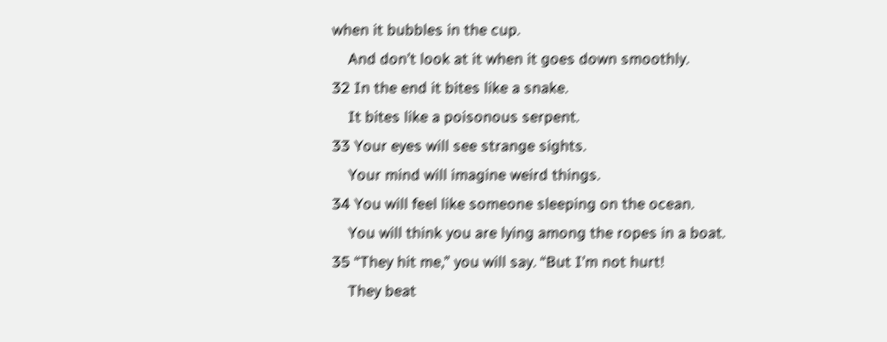when it bubbles in the cup.
    And don’t look at it when it goes down smoothly.
32 In the end it bites like a snake.
    It bites like a poisonous serpent.
33 Your eyes will see strange sights.
    Your mind will imagine weird things.
34 You will feel like someone sleeping on the ocean.
    You will think you are lying among the ropes in a boat.
35 “They hit me,” you will say. “But I’m not hurt!
    They beat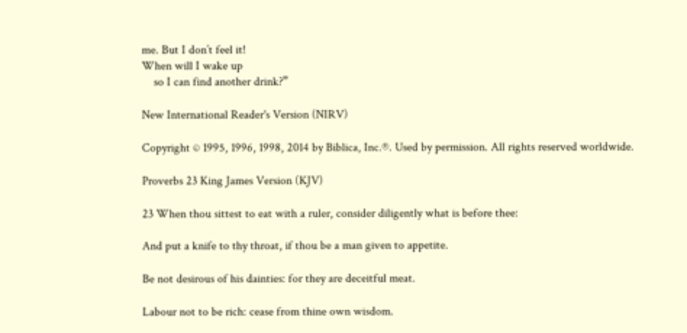me. But I don’t feel it!
When will I wake up
    so I can find another drink?”

New International Reader's Version (NIRV)

Copyright © 1995, 1996, 1998, 2014 by Biblica, Inc.®. Used by permission. All rights reserved worldwide.

Proverbs 23 King James Version (KJV)

23 When thou sittest to eat with a ruler, consider diligently what is before thee:

And put a knife to thy throat, if thou be a man given to appetite.

Be not desirous of his dainties: for they are deceitful meat.

Labour not to be rich: cease from thine own wisdom.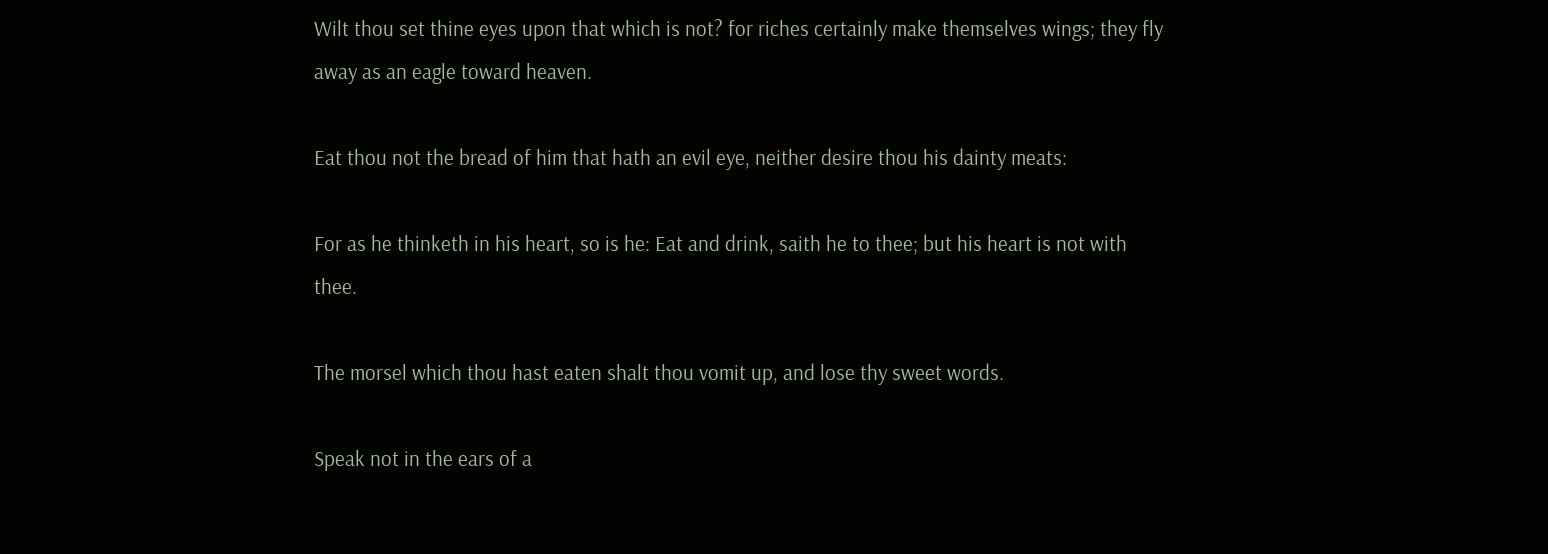Wilt thou set thine eyes upon that which is not? for riches certainly make themselves wings; they fly away as an eagle toward heaven.

Eat thou not the bread of him that hath an evil eye, neither desire thou his dainty meats:

For as he thinketh in his heart, so is he: Eat and drink, saith he to thee; but his heart is not with thee.

The morsel which thou hast eaten shalt thou vomit up, and lose thy sweet words.

Speak not in the ears of a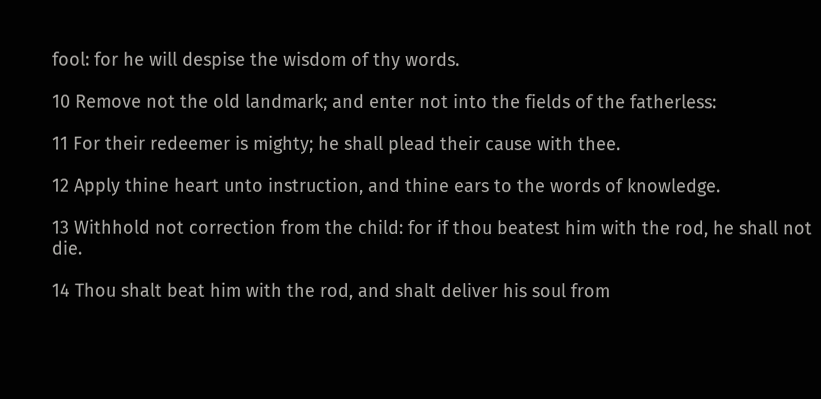fool: for he will despise the wisdom of thy words.

10 Remove not the old landmark; and enter not into the fields of the fatherless:

11 For their redeemer is mighty; he shall plead their cause with thee.

12 Apply thine heart unto instruction, and thine ears to the words of knowledge.

13 Withhold not correction from the child: for if thou beatest him with the rod, he shall not die.

14 Thou shalt beat him with the rod, and shalt deliver his soul from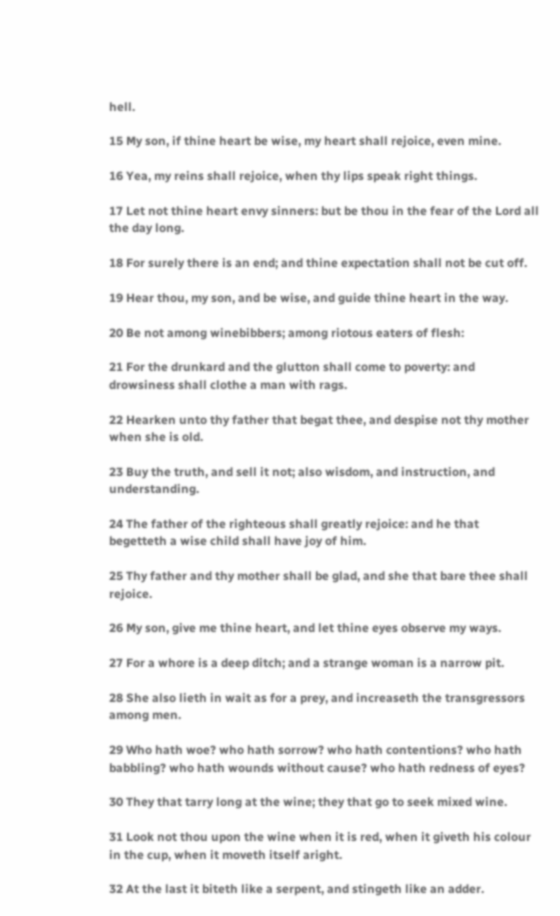hell.

15 My son, if thine heart be wise, my heart shall rejoice, even mine.

16 Yea, my reins shall rejoice, when thy lips speak right things.

17 Let not thine heart envy sinners: but be thou in the fear of the Lord all the day long.

18 For surely there is an end; and thine expectation shall not be cut off.

19 Hear thou, my son, and be wise, and guide thine heart in the way.

20 Be not among winebibbers; among riotous eaters of flesh:

21 For the drunkard and the glutton shall come to poverty: and drowsiness shall clothe a man with rags.

22 Hearken unto thy father that begat thee, and despise not thy mother when she is old.

23 Buy the truth, and sell it not; also wisdom, and instruction, and understanding.

24 The father of the righteous shall greatly rejoice: and he that begetteth a wise child shall have joy of him.

25 Thy father and thy mother shall be glad, and she that bare thee shall rejoice.

26 My son, give me thine heart, and let thine eyes observe my ways.

27 For a whore is a deep ditch; and a strange woman is a narrow pit.

28 She also lieth in wait as for a prey, and increaseth the transgressors among men.

29 Who hath woe? who hath sorrow? who hath contentions? who hath babbling? who hath wounds without cause? who hath redness of eyes?

30 They that tarry long at the wine; they that go to seek mixed wine.

31 Look not thou upon the wine when it is red, when it giveth his colour in the cup, when it moveth itself aright.

32 At the last it biteth like a serpent, and stingeth like an adder.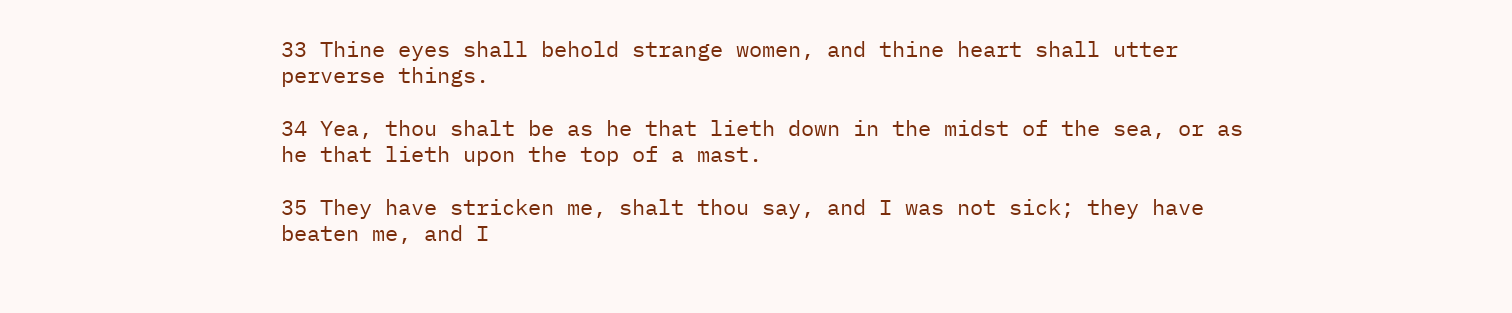33 Thine eyes shall behold strange women, and thine heart shall utter perverse things.

34 Yea, thou shalt be as he that lieth down in the midst of the sea, or as he that lieth upon the top of a mast.

35 They have stricken me, shalt thou say, and I was not sick; they have beaten me, and I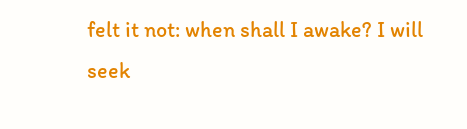felt it not: when shall I awake? I will seek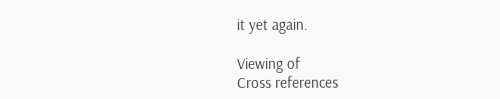it yet again.

Viewing of
Cross references